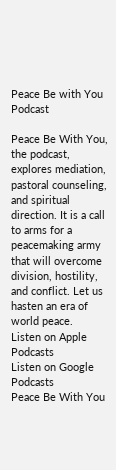Peace Be with You Podcast

Peace Be With You, the podcast, explores mediation, pastoral counseling, and spiritual direction. It is a call to arms for a peacemaking army that will overcome division, hostility, and conflict. Let us hasten an era of world peace.
Listen on Apple Podcasts
Listen on Google Podcasts
Peace Be With You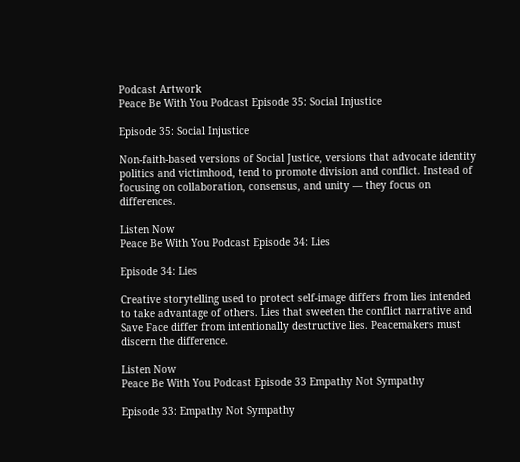Podcast Artwork
Peace Be With You Podcast Episode 35: Social Injustice

Episode 35: Social Injustice

Non-faith-based versions of Social Justice, versions that advocate identity politics and victimhood, tend to promote division and conflict. Instead of focusing on collaboration, consensus, and unity — they focus on differences.

Listen Now
Peace Be With You Podcast Episode 34: Lies

Episode 34: Lies

Creative storytelling used to protect self-image differs from lies intended to take advantage of others. Lies that sweeten the conflict narrative and Save Face differ from intentionally destructive lies. Peacemakers must discern the difference.

Listen Now
Peace Be With You Podcast Episode 33 Empathy Not Sympathy

Episode 33: Empathy Not Sympathy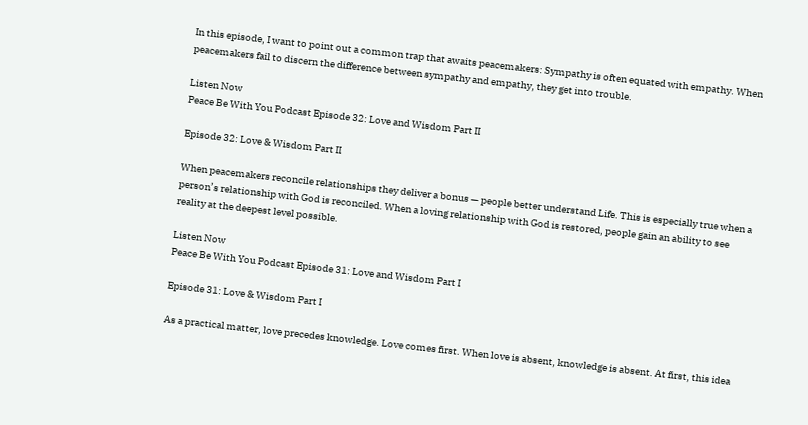In this episode, I want to point out a common trap that awaits peacemakers: Sympathy is often equated with empathy. When peacemakers fail to discern the difference between sympathy and empathy, they get into trouble.

Listen Now
Peace Be With You Podcast Episode 32: Love and Wisdom Part II

Episode 32: Love & Wisdom Part II

When peacemakers reconcile relationships they deliver a bonus — people better understand Life. This is especially true when a person’s relationship with God is reconciled. When a loving relationship with God is restored, people gain an ability to see reality at the deepest level possible.

Listen Now
Peace Be With You Podcast Episode 31: Love and Wisdom Part I

Episode 31: Love & Wisdom Part I

As a practical matter, love precedes knowledge. Love comes first. When love is absent, knowledge is absent. At first, this idea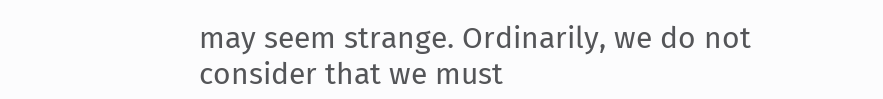may seem strange. Ordinarily, we do not consider that we must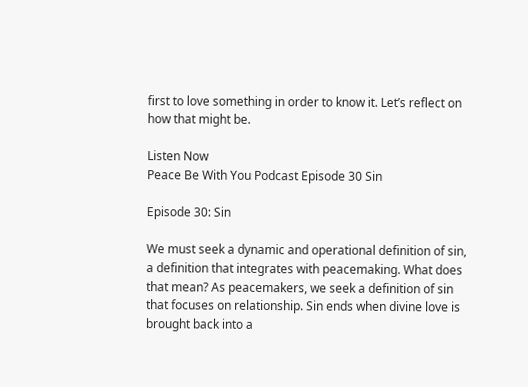first to love something in order to know it. Let’s reflect on how that might be.

Listen Now
Peace Be With You Podcast Episode 30 Sin

Episode 30: Sin

We must seek a dynamic and operational definition of sin, a definition that integrates with peacemaking. What does that mean? As peacemakers, we seek a definition of sin that focuses on relationship. Sin ends when divine love is brought back into a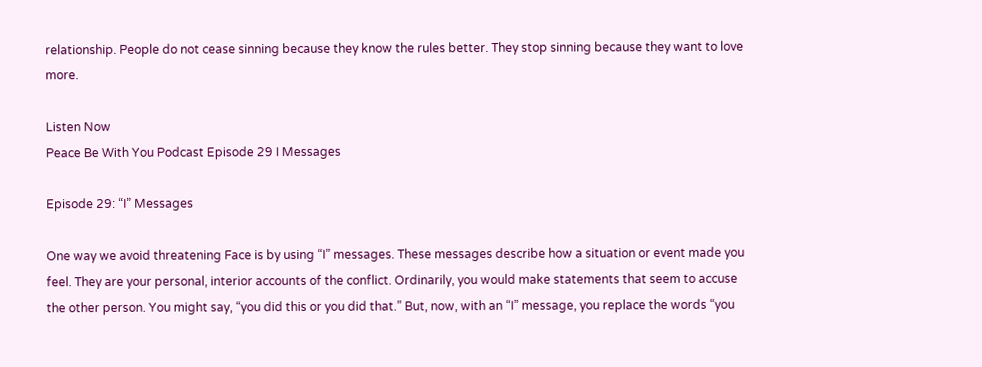relationship. People do not cease sinning because they know the rules better. They stop sinning because they want to love more.

Listen Now
Peace Be With You Podcast Episode 29 I Messages

Episode 29: “I” Messages

One way we avoid threatening Face is by using “I” messages. These messages describe how a situation or event made you feel. They are your personal, interior accounts of the conflict. Ordinarily, you would make statements that seem to accuse the other person. You might say, “you did this or you did that.” But, now, with an “I” message, you replace the words “you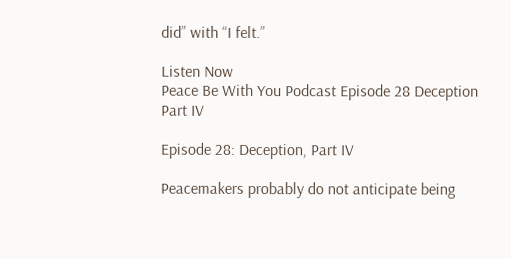did” with “I felt.”

Listen Now
Peace Be With You Podcast Episode 28 Deception Part IV

Episode 28: Deception, Part IV

Peacemakers probably do not anticipate being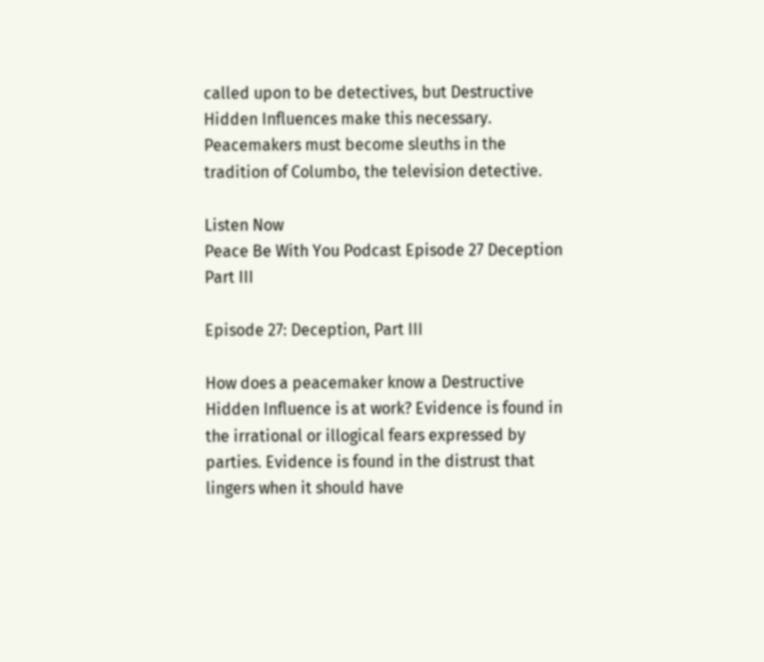called upon to be detectives, but Destructive Hidden Influences make this necessary. Peacemakers must become sleuths in the tradition of Columbo, the television detective.

Listen Now
Peace Be With You Podcast Episode 27 Deception Part III

Episode 27: Deception, Part III

How does a peacemaker know a Destructive Hidden Influence is at work? Evidence is found in the irrational or illogical fears expressed by parties. Evidence is found in the distrust that lingers when it should have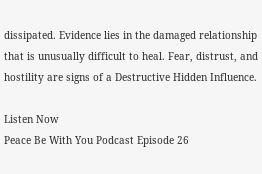dissipated. Evidence lies in the damaged relationship that is unusually difficult to heal. Fear, distrust, and hostility are signs of a Destructive Hidden Influence.

Listen Now
Peace Be With You Podcast Episode 26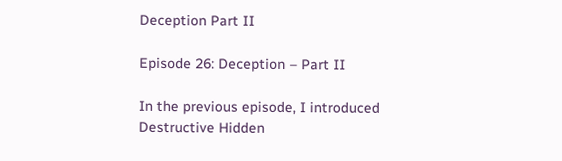Deception Part II

Episode 26: Deception – Part II

In the previous episode, I introduced Destructive Hidden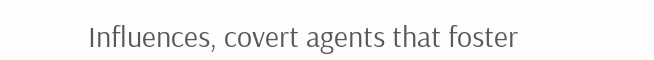Influences, covert agents that foster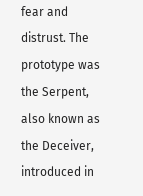fear and distrust. The prototype was the Serpent, also known as the Deceiver, introduced in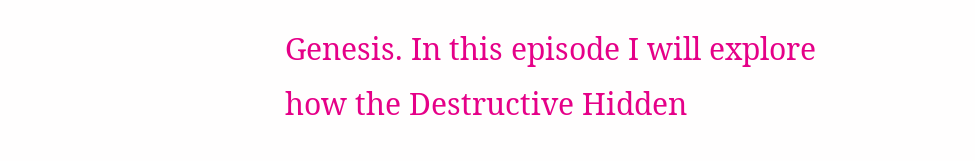Genesis. In this episode I will explore how the Destructive Hidden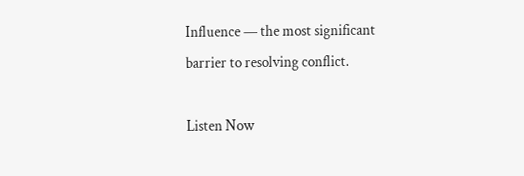Influence — the most significant barrier to resolving conflict.

Listen Now